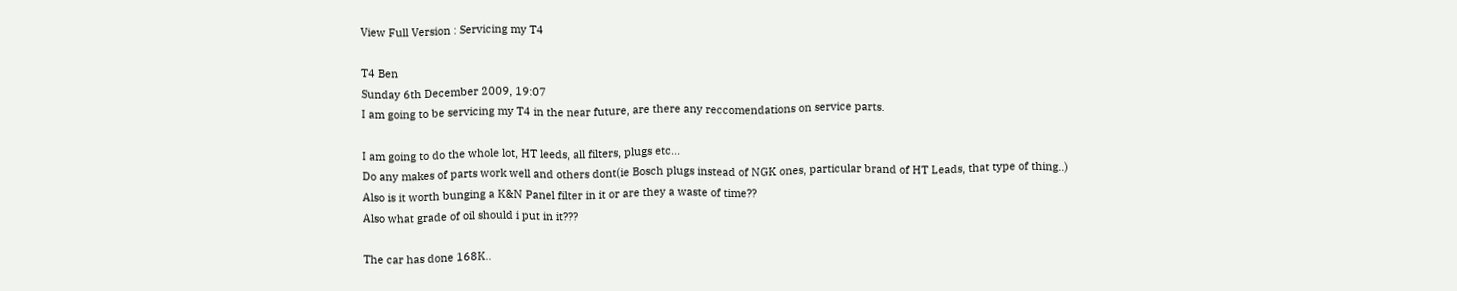View Full Version : Servicing my T4

T4 Ben
Sunday 6th December 2009, 19:07
I am going to be servicing my T4 in the near future, are there any reccomendations on service parts.

I am going to do the whole lot, HT leeds, all filters, plugs etc...
Do any makes of parts work well and others dont(ie Bosch plugs instead of NGK ones, particular brand of HT Leads, that type of thing..)
Also is it worth bunging a K&N Panel filter in it or are they a waste of time??
Also what grade of oil should i put in it???

The car has done 168K..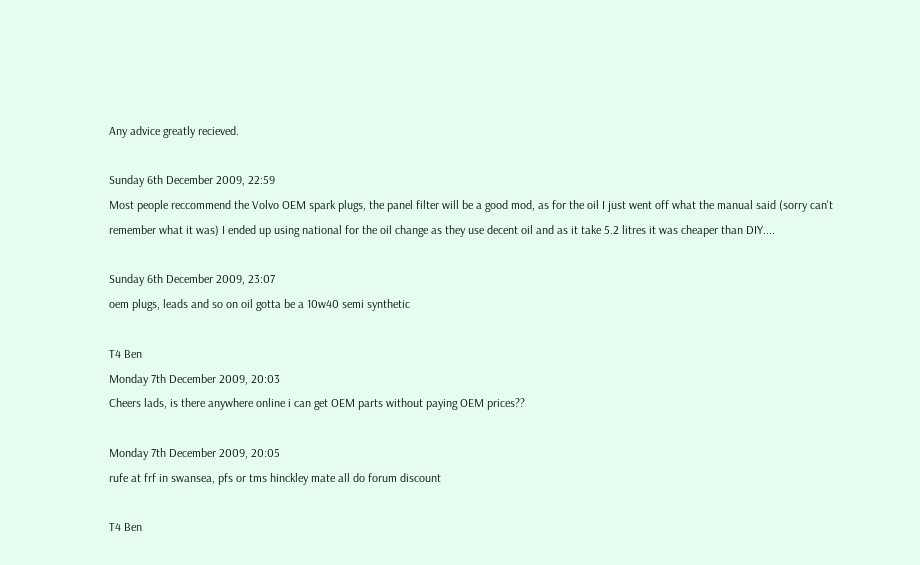Any advice greatly recieved.

Sunday 6th December 2009, 22:59
Most people reccommend the Volvo OEM spark plugs, the panel filter will be a good mod, as for the oil I just went off what the manual said (sorry can't remember what it was) I ended up using national for the oil change as they use decent oil and as it take 5.2 litres it was cheaper than DIY....

Sunday 6th December 2009, 23:07
oem plugs, leads and so on oil gotta be a 10w40 semi synthetic

T4 Ben
Monday 7th December 2009, 20:03
Cheers lads, is there anywhere online i can get OEM parts without paying OEM prices??

Monday 7th December 2009, 20:05
rufe at frf in swansea, pfs or tms hinckley mate all do forum discount

T4 Ben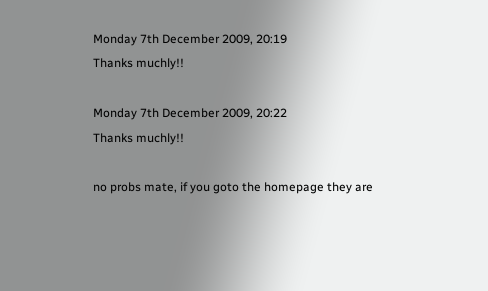Monday 7th December 2009, 20:19
Thanks muchly!!

Monday 7th December 2009, 20:22
Thanks muchly!!

no probs mate, if you goto the homepage they are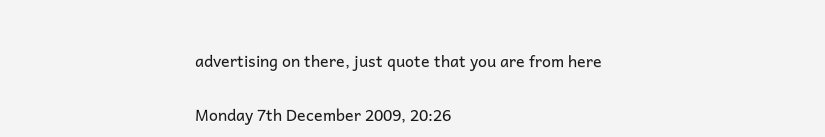advertising on there, just quote that you are from here

Monday 7th December 2009, 20:26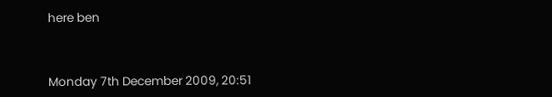here ben



Monday 7th December 2009, 20:51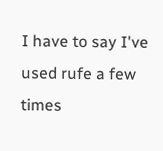I have to say I've used rufe a few times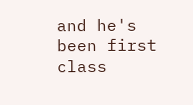and he's been first class